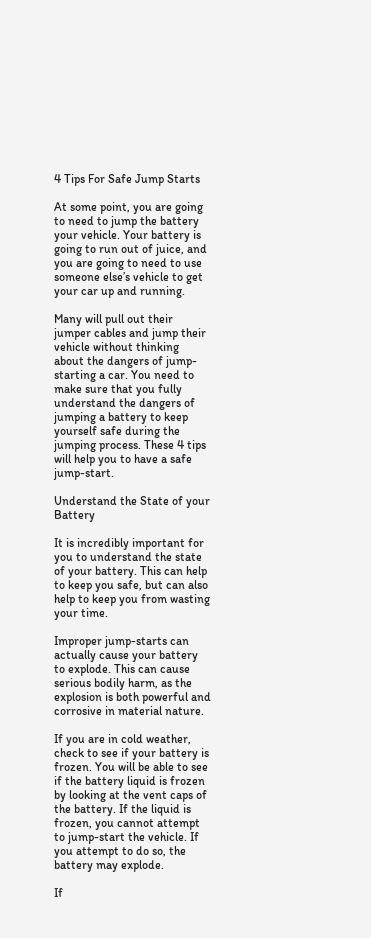4 Tips For Safe Jump Starts

At some point, you are going to need to jump the battery your vehicle. Your battery is going to run out of juice, and you are going to need to use someone else’s vehicle to get your car up and running.

Many will pull out their jumper cables and jump their vehicle without thinking about the dangers of jump-starting a car. You need to make sure that you fully understand the dangers of jumping a battery to keep yourself safe during the jumping process. These 4 tips will help you to have a safe jump-start.

Understand the State of your Battery

It is incredibly important for you to understand the state of your battery. This can help to keep you safe, but can also help to keep you from wasting your time.

Improper jump-starts can actually cause your battery to explode. This can cause serious bodily harm, as the explosion is both powerful and corrosive in material nature.

If you are in cold weather, check to see if your battery is frozen. You will be able to see if the battery liquid is frozen by looking at the vent caps of the battery. If the liquid is frozen, you cannot attempt to jump-start the vehicle. If you attempt to do so, the battery may explode.

If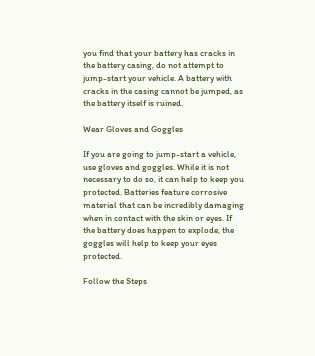you find that your battery has cracks in the battery casing, do not attempt to jump-start your vehicle. A battery with cracks in the casing cannot be jumped, as the battery itself is ruined.

Wear Gloves and Goggles

If you are going to jump-start a vehicle, use gloves and goggles. While it is not necessary to do so, it can help to keep you protected. Batteries feature corrosive material that can be incredibly damaging when in contact with the skin or eyes. If the battery does happen to explode, the goggles will help to keep your eyes protected.

Follow the Steps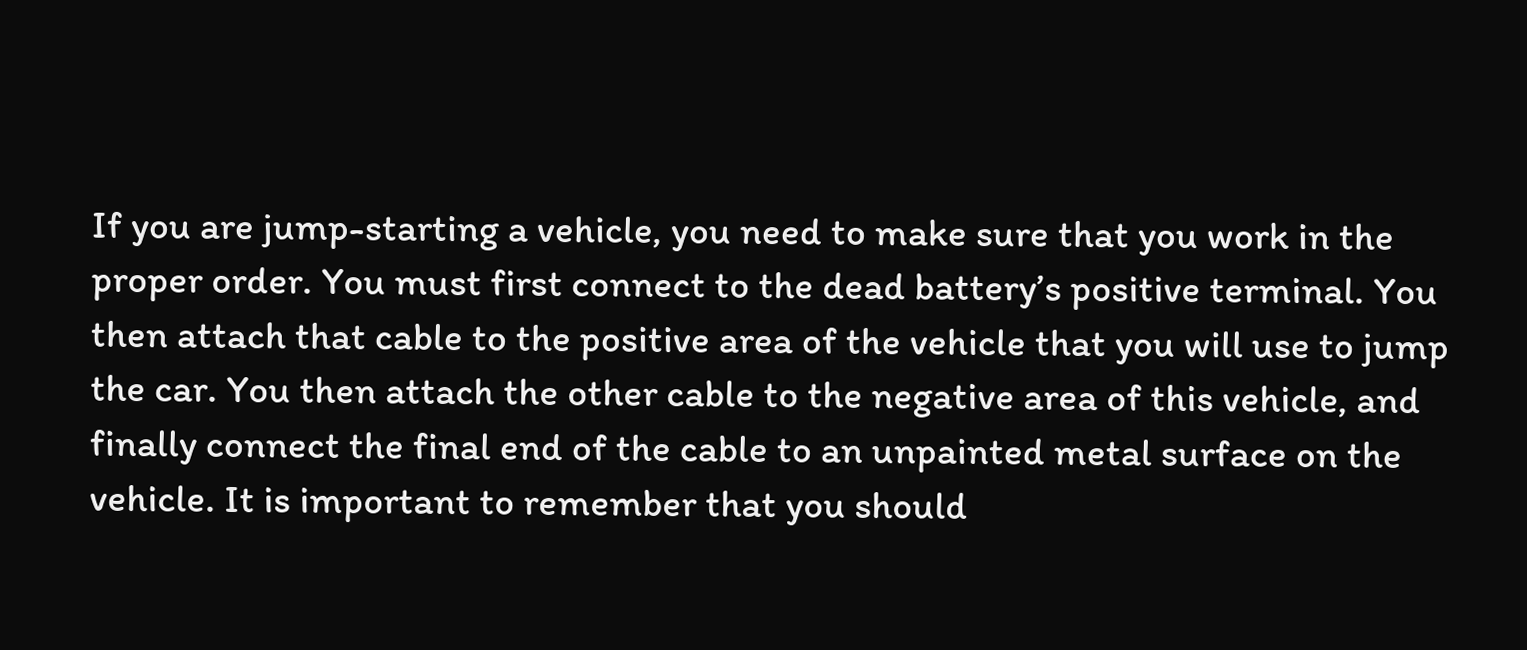If you are jump-starting a vehicle, you need to make sure that you work in the proper order. You must first connect to the dead battery’s positive terminal. You then attach that cable to the positive area of the vehicle that you will use to jump the car. You then attach the other cable to the negative area of this vehicle, and finally connect the final end of the cable to an unpainted metal surface on the vehicle. It is important to remember that you should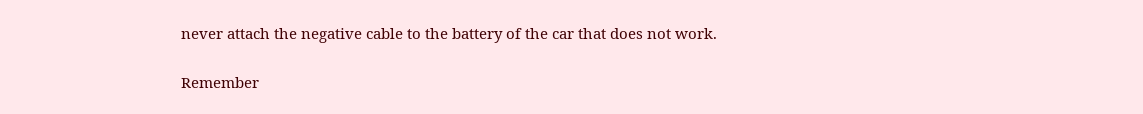never attach the negative cable to the battery of the car that does not work.

Remember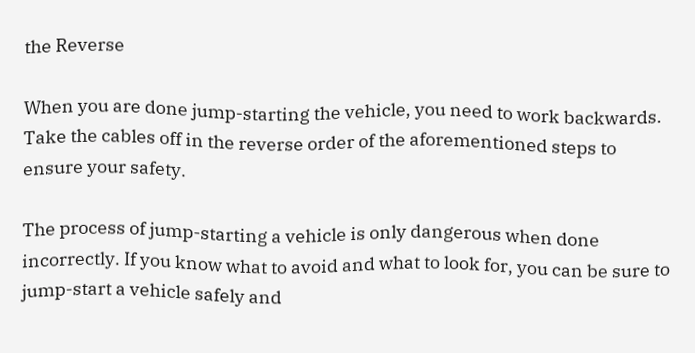the Reverse

When you are done jump-starting the vehicle, you need to work backwards. Take the cables off in the reverse order of the aforementioned steps to ensure your safety.

The process of jump-starting a vehicle is only dangerous when done incorrectly. If you know what to avoid and what to look for, you can be sure to jump-start a vehicle safely and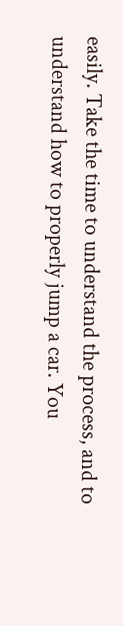easily. Take the time to understand the process, and to understand how to properly jump a car. You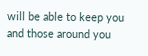will be able to keep you and those around you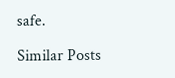safe.

Similar Posts